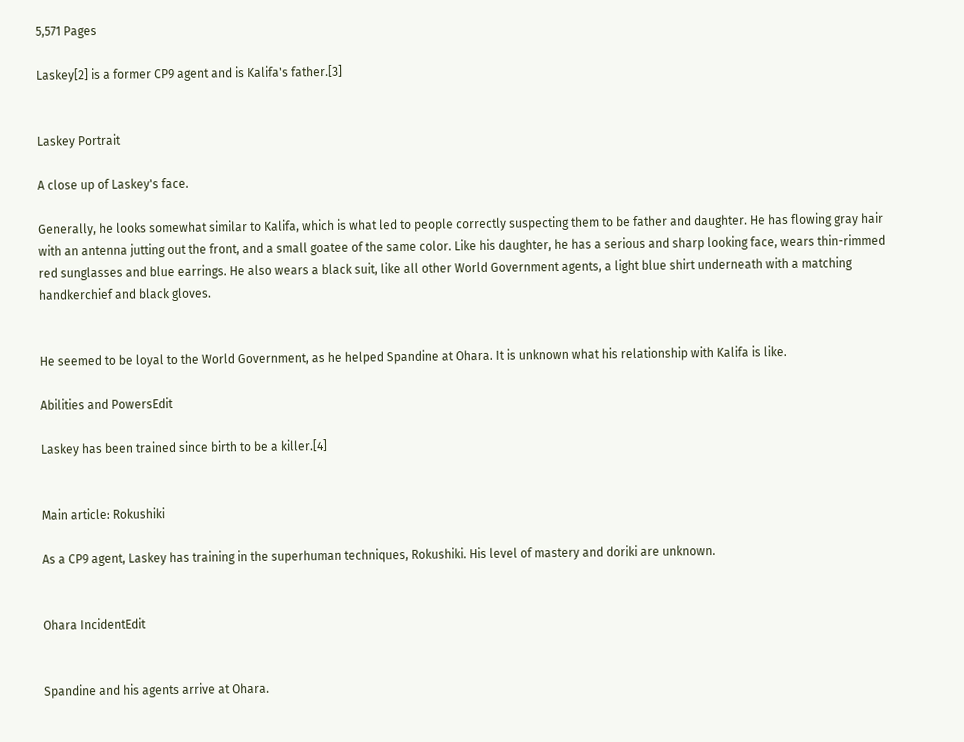5,571 Pages

Laskey[2] is a former CP9 agent and is Kalifa's father.[3]


Laskey Portrait

A close up of Laskey's face.

Generally, he looks somewhat similar to Kalifa, which is what led to people correctly suspecting them to be father and daughter. He has flowing gray hair with an antenna jutting out the front, and a small goatee of the same color. Like his daughter, he has a serious and sharp looking face, wears thin-rimmed red sunglasses and blue earrings. He also wears a black suit, like all other World Government agents, a light blue shirt underneath with a matching handkerchief and black gloves.


He seemed to be loyal to the World Government, as he helped Spandine at Ohara. It is unknown what his relationship with Kalifa is like.

Abilities and PowersEdit

Laskey has been trained since birth to be a killer.[4]


Main article: Rokushiki

As a CP9 agent, Laskey has training in the superhuman techniques, Rokushiki. His level of mastery and doriki are unknown.


Ohara IncidentEdit


Spandine and his agents arrive at Ohara.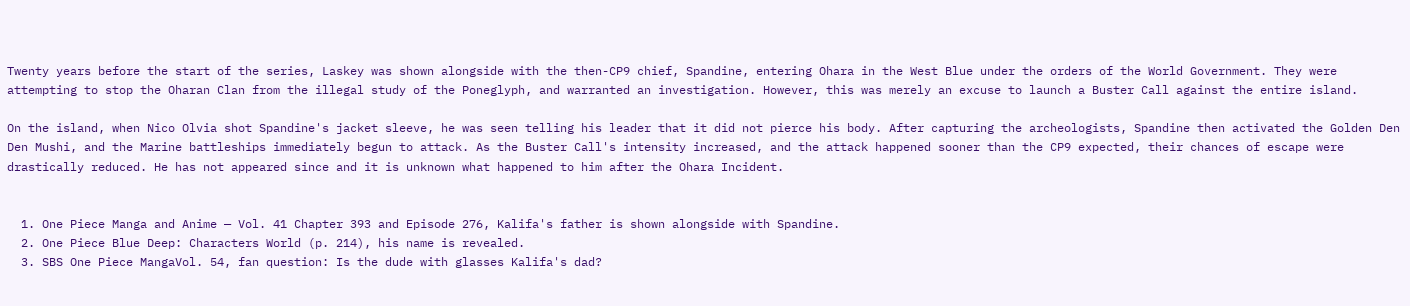Twenty years before the start of the series, Laskey was shown alongside with the then-CP9 chief, Spandine, entering Ohara in the West Blue under the orders of the World Government. They were attempting to stop the Oharan Clan from the illegal study of the Poneglyph, and warranted an investigation. However, this was merely an excuse to launch a Buster Call against the entire island.

On the island, when Nico Olvia shot Spandine's jacket sleeve, he was seen telling his leader that it did not pierce his body. After capturing the archeologists, Spandine then activated the Golden Den Den Mushi, and the Marine battleships immediately begun to attack. As the Buster Call's intensity increased, and the attack happened sooner than the CP9 expected, their chances of escape were drastically reduced. He has not appeared since and it is unknown what happened to him after the Ohara Incident.


  1. One Piece Manga and Anime — Vol. 41 Chapter 393 and Episode 276, Kalifa's father is shown alongside with Spandine.
  2. One Piece Blue Deep: Characters World (p. 214), his name is revealed.
  3. SBS One Piece MangaVol. 54, fan question: Is the dude with glasses Kalifa's dad?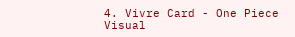4. Vivre Card - One Piece Visual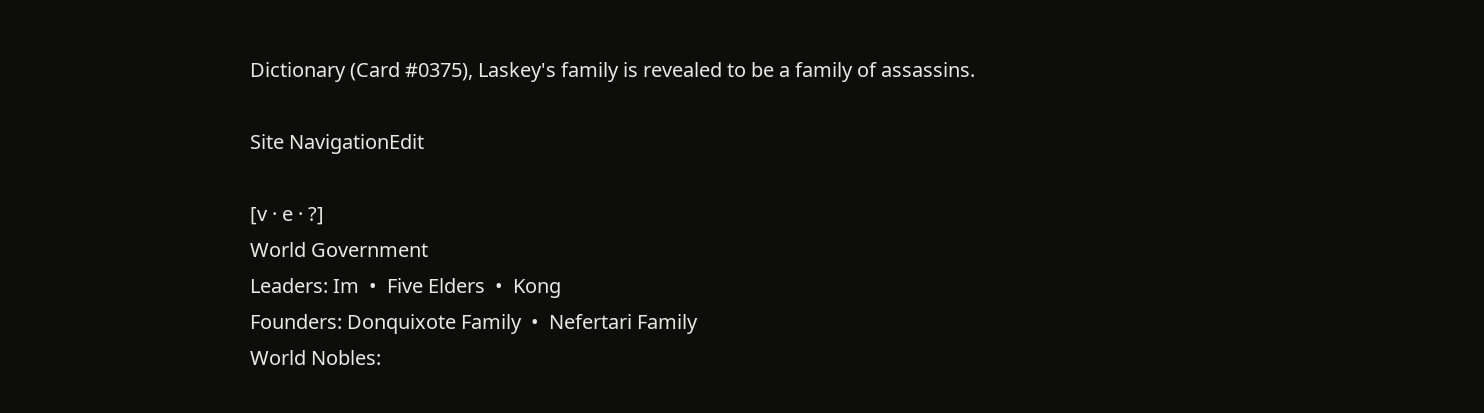Dictionary (Card #0375), Laskey's family is revealed to be a family of assassins.

Site NavigationEdit

[v · e · ?]
World Government
Leaders: Im  •  Five Elders  •  Kong
Founders: Donquixote Family  •  Nefertari Family
World Nobles: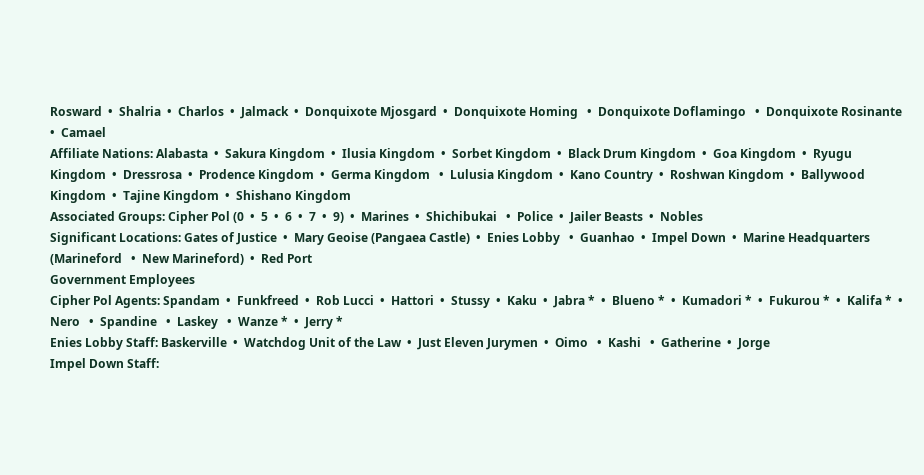Rosward  •  Shalria  •  Charlos  •  Jalmack  •  Donquixote Mjosgard  •  Donquixote Homing   •  Donquixote Doflamingo   •  Donquixote Rosinante   •  Camael
Affiliate Nations: Alabasta  •  Sakura Kingdom  •  Ilusia Kingdom  •  Sorbet Kingdom  •  Black Drum Kingdom  •  Goa Kingdom  •  Ryugu Kingdom  •  Dressrosa  •  Prodence Kingdom  •  Germa Kingdom   •  Lulusia Kingdom  •  Kano Country  •  Roshwan Kingdom  •  Ballywood Kingdom  •  Tajine Kingdom  •  Shishano Kingdom
Associated Groups: Cipher Pol (0  •  5  •  6  •  7  •  9)  •  Marines  •  Shichibukai   •  Police  •  Jailer Beasts  •  Nobles
Significant Locations: Gates of Justice  •  Mary Geoise (Pangaea Castle)  •  Enies Lobby   •  Guanhao  •  Impel Down  •  Marine Headquarters (Marineford   •  New Marineford)  •  Red Port
Government Employees
Cipher Pol Agents: Spandam  •  Funkfreed  •  Rob Lucci  •  Hattori  •  Stussy  •  Kaku  •  Jabra *  •  Blueno *  •  Kumadori *  •  Fukurou *  •  Kalifa *  •  Nero   •  Spandine   •  Laskey   •  Wanze *  •  Jerry *
Enies Lobby Staff: Baskerville  •  Watchdog Unit of the Law  •  Just Eleven Jurymen  •  Oimo   •  Kashi   •  Gatherine  •  Jorge
Impel Down Staff: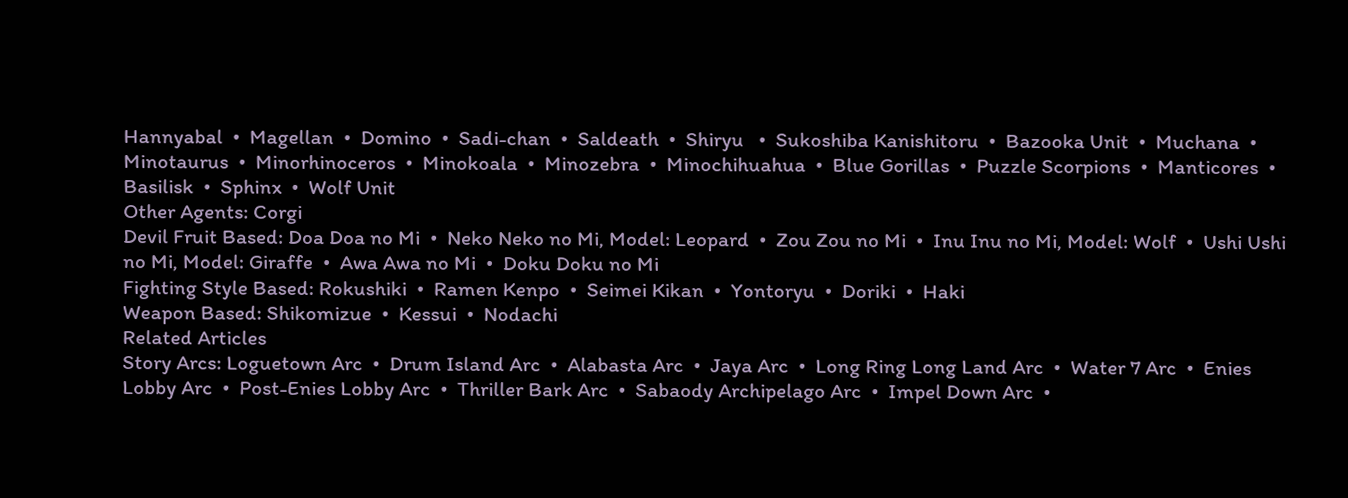Hannyabal  •  Magellan  •  Domino  •  Sadi-chan  •  Saldeath  •  Shiryu   •  Sukoshiba Kanishitoru  •  Bazooka Unit  •  Muchana  •  Minotaurus  •  Minorhinoceros  •  Minokoala  •  Minozebra  •  Minochihuahua  •  Blue Gorillas  •  Puzzle Scorpions  •  Manticores  •  Basilisk  •  Sphinx  •  Wolf Unit
Other Agents: Corgi
Devil Fruit Based: Doa Doa no Mi  •  Neko Neko no Mi, Model: Leopard  •  Zou Zou no Mi  •  Inu Inu no Mi, Model: Wolf  •  Ushi Ushi no Mi, Model: Giraffe  •  Awa Awa no Mi  •  Doku Doku no Mi
Fighting Style Based: Rokushiki  •  Ramen Kenpo  •  Seimei Kikan  •  Yontoryu  •  Doriki  •  Haki
Weapon Based: Shikomizue  •  Kessui  •  Nodachi
Related Articles
Story Arcs: Loguetown Arc  •  Drum Island Arc  •  Alabasta Arc  •  Jaya Arc  •  Long Ring Long Land Arc  •  Water 7 Arc  •  Enies Lobby Arc  •  Post-Enies Lobby Arc  •  Thriller Bark Arc  •  Sabaody Archipelago Arc  •  Impel Down Arc  •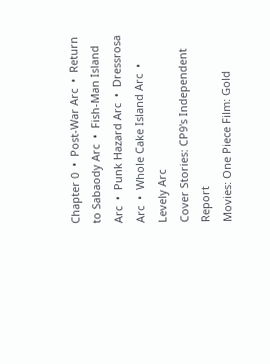Chapter 0  •  Post-War Arc  •  Return to Sabaody Arc  •  Fish-Man Island Arc  •  Punk Hazard Arc  •  Dressrosa Arc  •  Whole Cake Island Arc  •  Levely Arc
Cover Stories: CP9's Independent Report
Movies: One Piece Film: Gold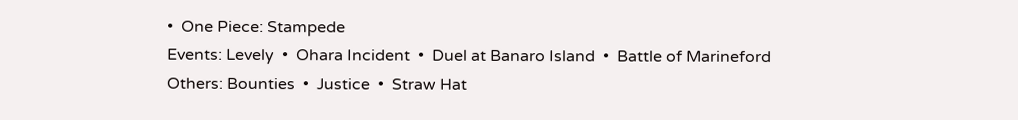•  One Piece: Stampede
Events: Levely  •  Ohara Incident  •  Duel at Banaro Island  •  Battle of Marineford
Others: Bounties  •  Justice  •  Straw Hat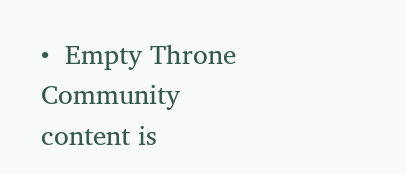•  Empty Throne
Community content is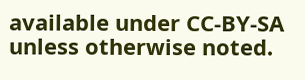available under CC-BY-SA unless otherwise noted.